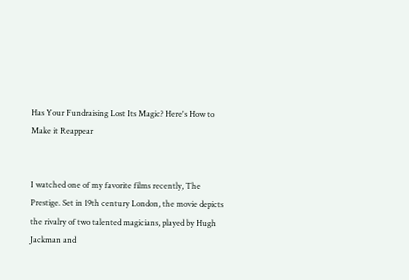Has Your Fundraising Lost Its Magic? Here's How to Make it Reappear


I watched one of my favorite films recently, The Prestige. Set in 19th century London, the movie depicts the rivalry of two talented magicians, played by Hugh Jackman and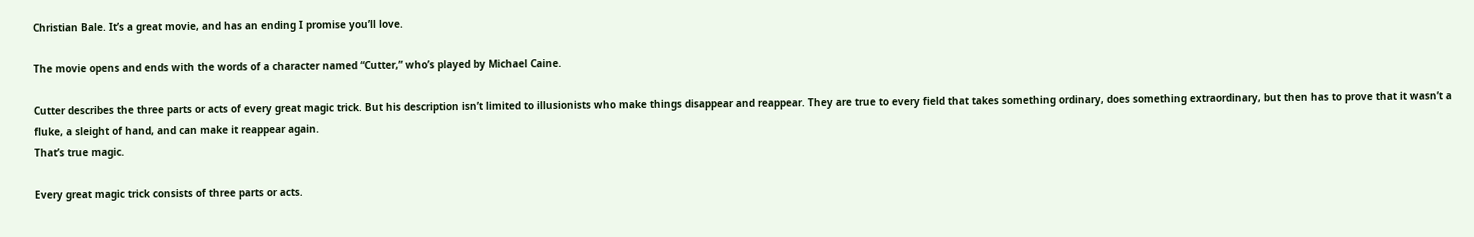Christian Bale. It’s a great movie, and has an ending I promise you’ll love.

The movie opens and ends with the words of a character named “Cutter,” who’s played by Michael Caine.

Cutter describes the three parts or acts of every great magic trick. But his description isn’t limited to illusionists who make things disappear and reappear. They are true to every field that takes something ordinary, does something extraordinary, but then has to prove that it wasn’t a fluke, a sleight of hand, and can make it reappear again.
That’s true magic.

Every great magic trick consists of three parts or acts.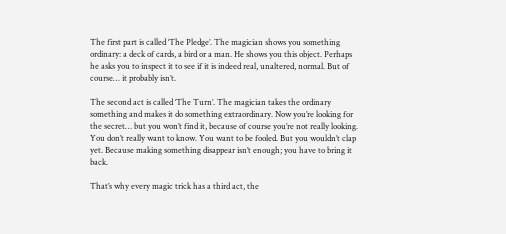The first part is called ‘The Pledge’. The magician shows you something ordinary: a deck of cards, a bird or a man. He shows you this object. Perhaps he asks you to inspect it to see if it is indeed real, unaltered, normal. But of course… it probably isn’t.

The second act is called ‘The Turn’. The magician takes the ordinary something and makes it do something extraordinary. Now you’re looking for the secret… but you won’t find it, because of course you’re not really looking. You don’t really want to know. You want to be fooled. But you wouldn’t clap yet. Because making something disappear isn’t enough; you have to bring it back.

That’s why every magic trick has a third act, the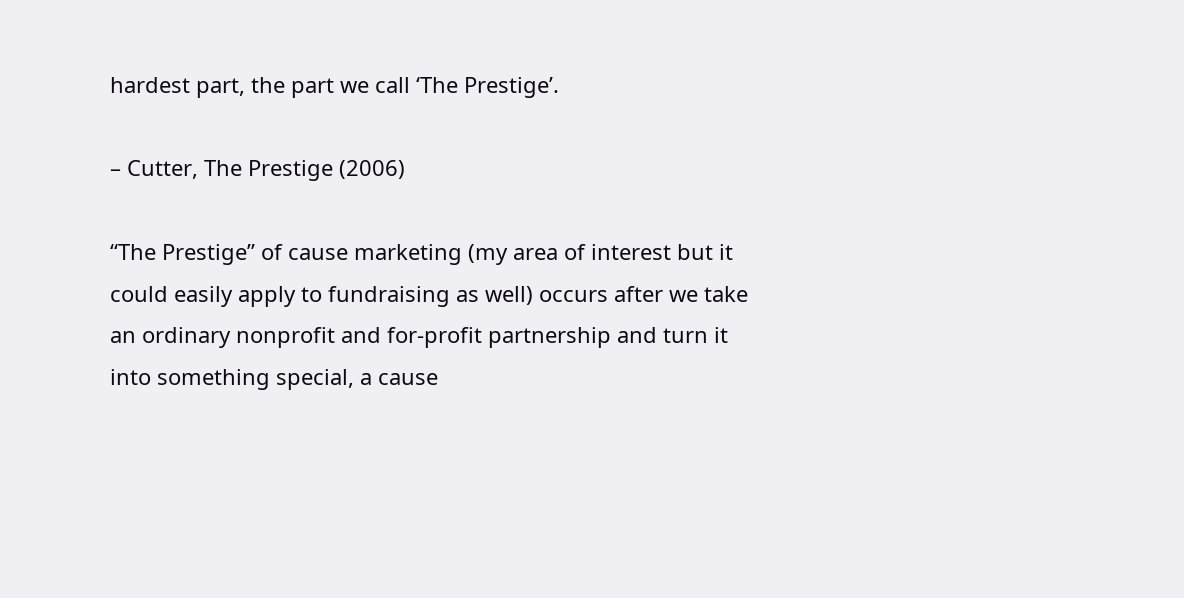hardest part, the part we call ‘The Prestige’.

– Cutter, The Prestige (2006)

“The Prestige” of cause marketing (my area of interest but it could easily apply to fundraising as well) occurs after we take an ordinary nonprofit and for-profit partnership and turn it into something special, a cause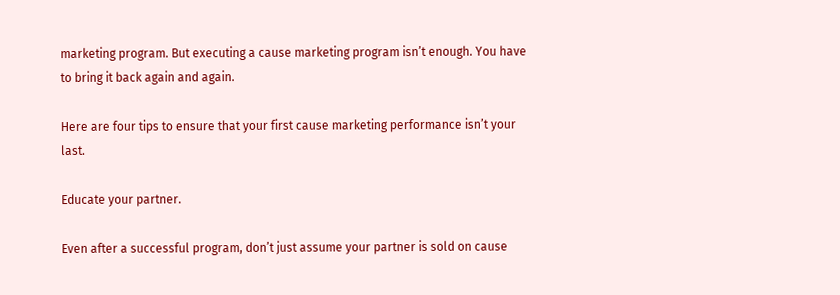marketing program. But executing a cause marketing program isn’t enough. You have to bring it back again and again.

Here are four tips to ensure that your first cause marketing performance isn’t your last.

Educate your partner.

Even after a successful program, don’t just assume your partner is sold on cause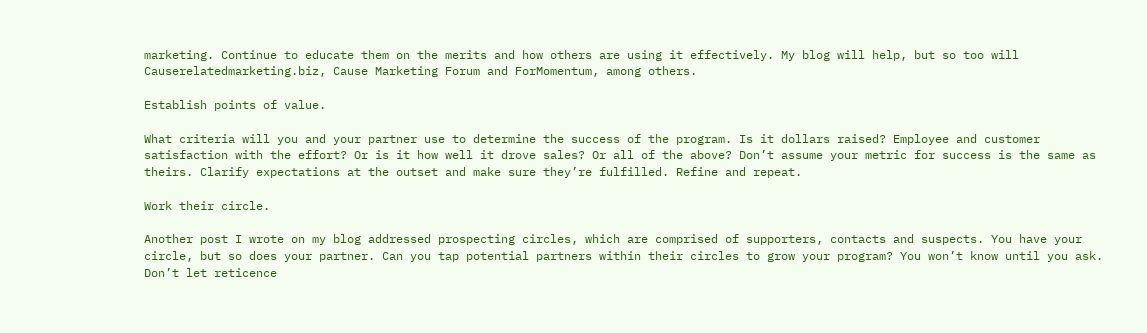marketing. Continue to educate them on the merits and how others are using it effectively. My blog will help, but so too will Causerelatedmarketing.biz, Cause Marketing Forum and ForMomentum, among others.

Establish points of value.

What criteria will you and your partner use to determine the success of the program. Is it dollars raised? Employee and customer satisfaction with the effort? Or is it how well it drove sales? Or all of the above? Don’t assume your metric for success is the same as theirs. Clarify expectations at the outset and make sure they’re fulfilled. Refine and repeat.

Work their circle.

Another post I wrote on my blog addressed prospecting circles, which are comprised of supporters, contacts and suspects. You have your circle, but so does your partner. Can you tap potential partners within their circles to grow your program? You won’t know until you ask. Don’t let reticence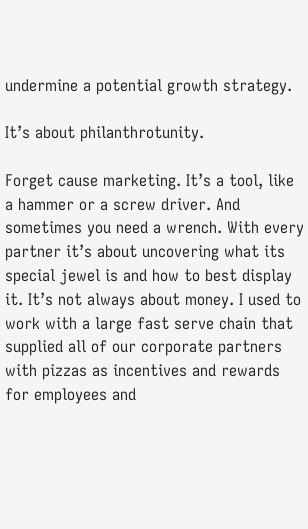undermine a potential growth strategy.

It’s about philanthrotunity.

Forget cause marketing. It’s a tool, like a hammer or a screw driver. And sometimes you need a wrench. With every partner it’s about uncovering what its special jewel is and how to best display it. It’s not always about money. I used to work with a large fast serve chain that supplied all of our corporate partners with pizzas as incentives and rewards for employees and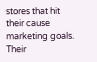stores that hit their cause marketing goals. Their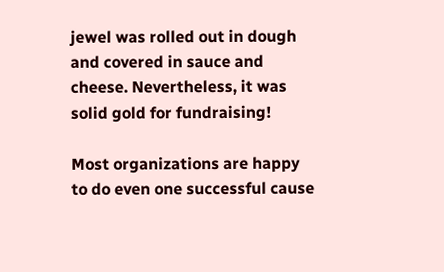jewel was rolled out in dough and covered in sauce and cheese. Nevertheless, it was solid gold for fundraising!

Most organizations are happy to do even one successful cause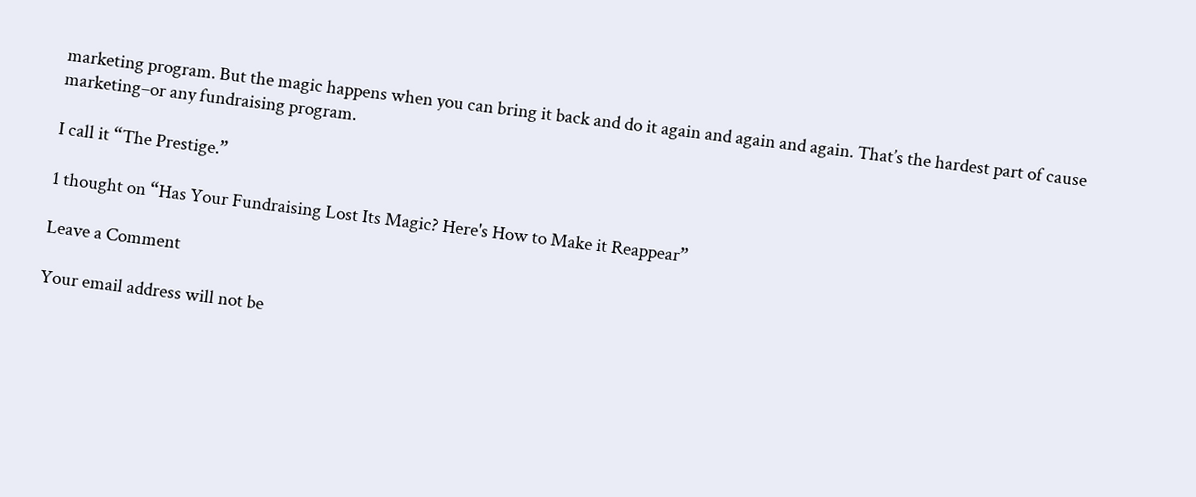marketing program. But the magic happens when you can bring it back and do it again and again and again. That’s the hardest part of cause marketing–or any fundraising program.

I call it “The Prestige.”

1 thought on “Has Your Fundraising Lost Its Magic? Here's How to Make it Reappear”

Leave a Comment

Your email address will not be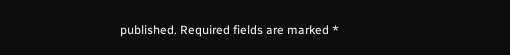published. Required fields are marked *